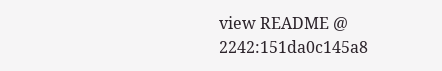view README @ 2242:151da0c145a8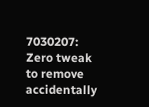7030207: Zero tweak to remove accidentally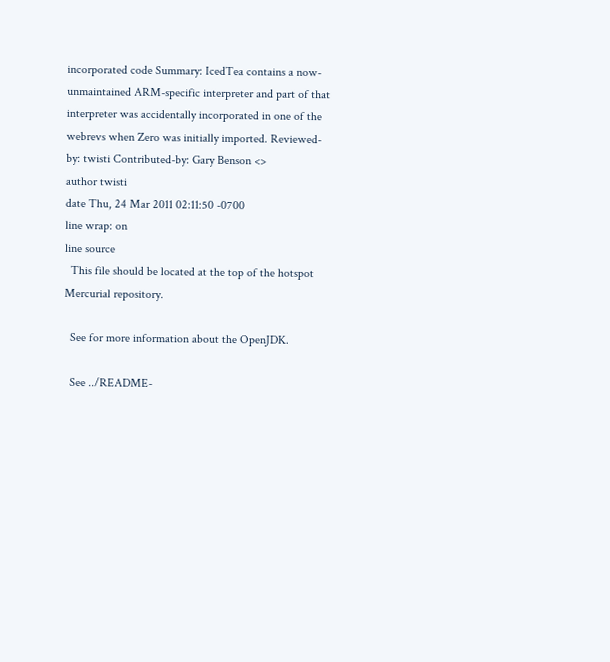incorporated code Summary: IcedTea contains a now-unmaintained ARM-specific interpreter and part of that interpreter was accidentally incorporated in one of the webrevs when Zero was initially imported. Reviewed-by: twisti Contributed-by: Gary Benson <>
author twisti
date Thu, 24 Mar 2011 02:11:50 -0700
line wrap: on
line source
  This file should be located at the top of the hotspot Mercurial repository.

  See for more information about the OpenJDK.

  See ../README-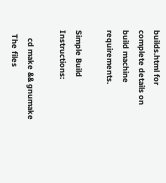builds.html for complete details on build machine requirements.

Simple Build Instructions:

    cd make && gnumake
  The files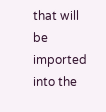that will be imported into the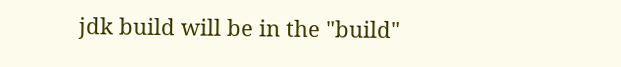jdk build will be in the "build"